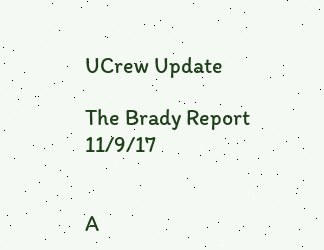UCrew Update

The Brady Report 11/9/17


A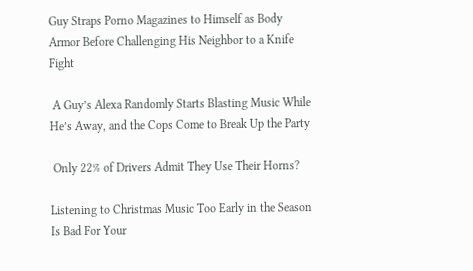Guy Straps Porno Magazines to Himself as Body Armor Before Challenging His Neighbor to a Knife Fight

 A Guy’s Alexa Randomly Starts Blasting Music While He’s Away, and the Cops Come to Break Up the Party

 Only 22% of Drivers Admit They Use Their Horns?

Listening to Christmas Music Too Early in the Season Is Bad For Your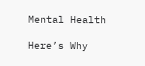Mental Health

Here’s Why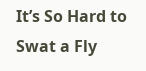It’s So Hard to Swat a Fly